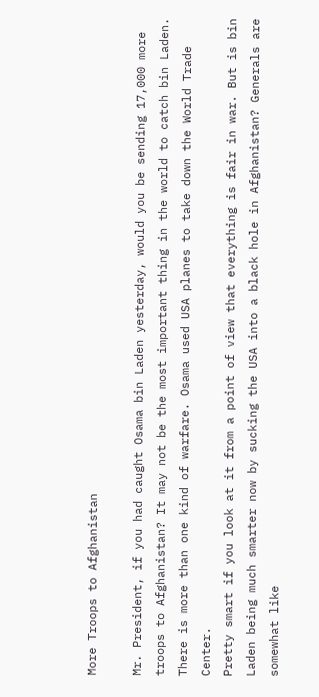More Troops to Afghanistan

Mr. President, if you had caught Osama bin Laden yesterday, would you be sending 17,000 more troops to Afghanistan? It may not be the most important thing in the world to catch bin Laden.
There is more than one kind of warfare. Osama used USA planes to take down the World Trade Center.
Pretty smart if you look at it from a point of view that everything is fair in war. But is bin Laden being much smarter now by sucking the USA into a black hole in Afghanistan? Generals are somewhat like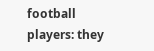football players: they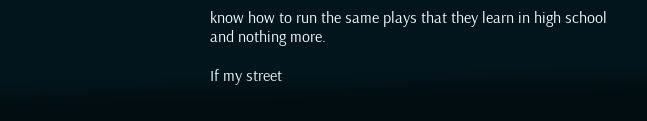know how to run the same plays that they learn in high school and nothing more.

If my street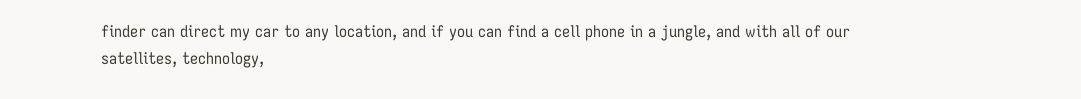finder can direct my car to any location, and if you can find a cell phone in a jungle, and with all of our satellites, technology,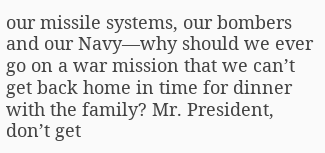our missile systems, our bombers and our Navy—why should we ever
go on a war mission that we can’t get back home in time for dinner with the family? Mr. President, don’t get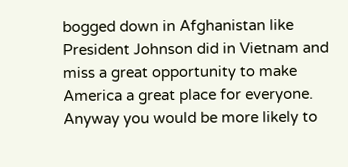bogged down in Afghanistan like President Johnson did in Vietnam and miss a great opportunity to make America a great place for everyone. Anyway you would be more likely to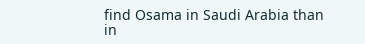find Osama in Saudi Arabia than in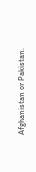Afghanistan or Pakistan.